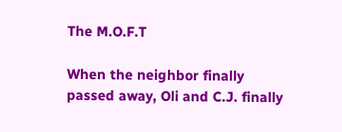The M.O.F.T

When the neighbor finally passed away, Oli and C.J. finally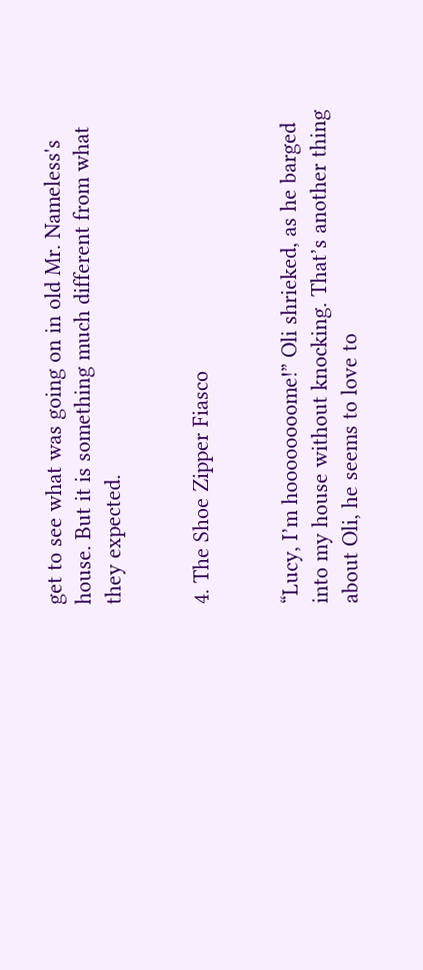get to see what was going on in old Mr. Nameless's house. But it is something much different from what they expected.


4. The Shoe Zipper Fiasco


“Lucy, I’m hoooooooome!” Oli shrieked, as he barged into my house without knocking. That’s another thing about Oli, he seems to love to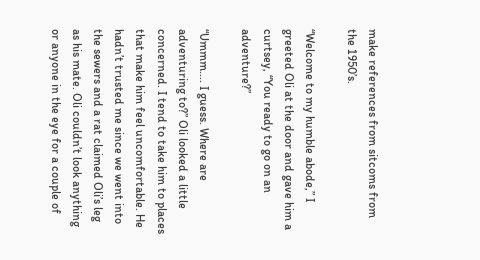make references from sitcoms from the 1950’s.

“Welcome to my humble abode,” I greeted Oli at the door and gave him a curtsey, “You ready to go on an adventure?”

“Ummm.... I guess. Where are adventuring to?” Oli looked a little concerned. I tend to take him to places that make him feel uncomfortable. He hadn’t trusted me since we went into the sewers and a rat claimed Oli’s leg as his mate. Oli couldn’t look anything or anyone in the eye for a couple of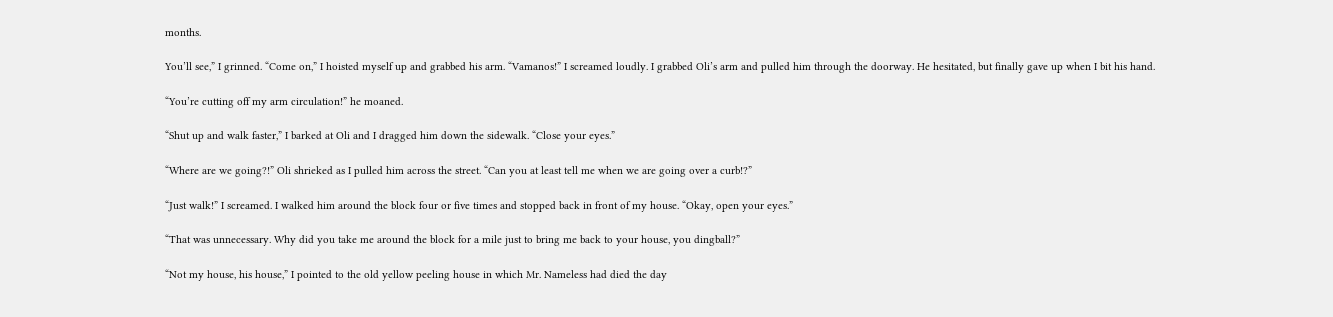months.

You’ll see,” I grinned. “Come on,” I hoisted myself up and grabbed his arm. “Vamanos!” I screamed loudly. I grabbed Oli’s arm and pulled him through the doorway. He hesitated, but finally gave up when I bit his hand.

“You’re cutting off my arm circulation!” he moaned.

“Shut up and walk faster,” I barked at Oli and I dragged him down the sidewalk. “Close your eyes.”

“Where are we going?!” Oli shrieked as I pulled him across the street. “Can you at least tell me when we are going over a curb!?”

“Just walk!” I screamed. I walked him around the block four or five times and stopped back in front of my house. “Okay, open your eyes.”

“That was unnecessary. Why did you take me around the block for a mile just to bring me back to your house, you dingball?”

“Not my house, his house,” I pointed to the old yellow peeling house in which Mr. Nameless had died the day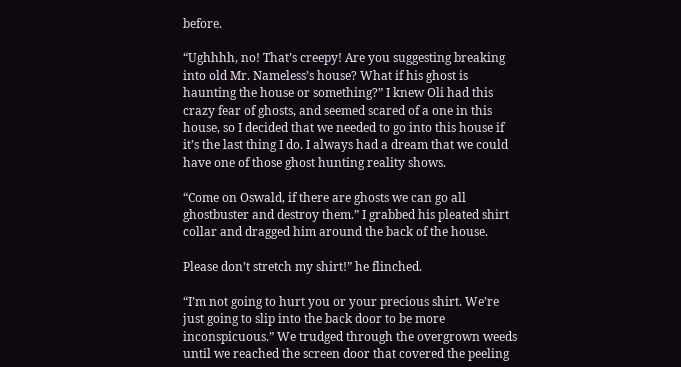before.

“Ughhhh, no! That’s creepy! Are you suggesting breaking into old Mr. Nameless’s house? What if his ghost is haunting the house or something?” I knew Oli had this crazy fear of ghosts, and seemed scared of a one in this house, so I decided that we needed to go into this house if it’s the last thing I do. I always had a dream that we could have one of those ghost hunting reality shows.

“Come on Oswald, if there are ghosts we can go all ghostbuster and destroy them.” I grabbed his pleated shirt collar and dragged him around the back of the house.

Please don’t stretch my shirt!” he flinched.

“I’m not going to hurt you or your precious shirt. We’re just going to slip into the back door to be more inconspicuous.” We trudged through the overgrown weeds until we reached the screen door that covered the peeling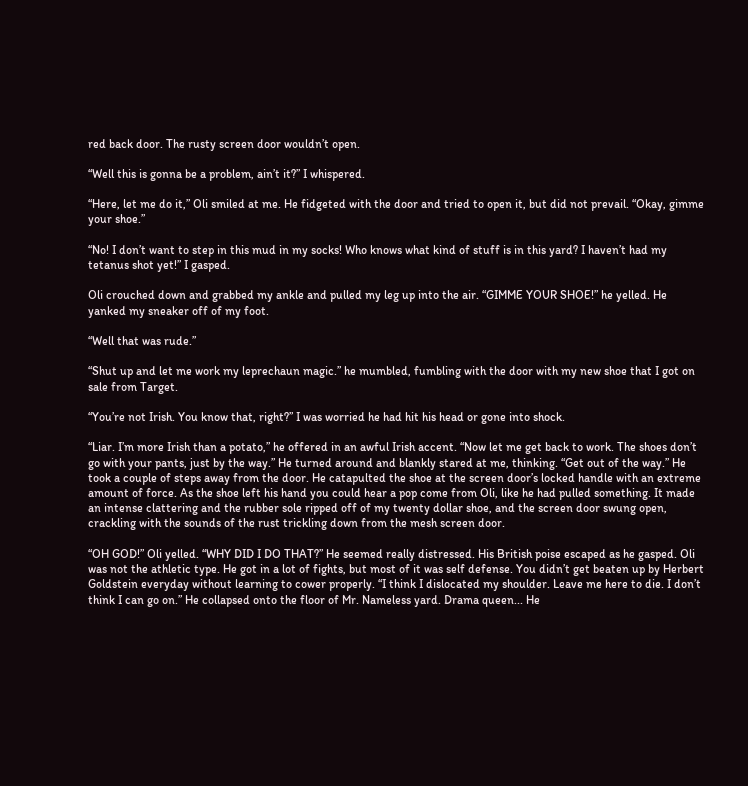red back door. The rusty screen door wouldn’t open.

“Well this is gonna be a problem, ain’t it?” I whispered.

“Here, let me do it,” Oli smiled at me. He fidgeted with the door and tried to open it, but did not prevail. “Okay, gimme your shoe.”

“No! I don’t want to step in this mud in my socks! Who knows what kind of stuff is in this yard? I haven’t had my tetanus shot yet!” I gasped.

Oli crouched down and grabbed my ankle and pulled my leg up into the air. “GIMME YOUR SHOE!” he yelled. He yanked my sneaker off of my foot.

“Well that was rude.”

“Shut up and let me work my leprechaun magic.” he mumbled, fumbling with the door with my new shoe that I got on sale from Target.

“You’re not Irish. You know that, right?” I was worried he had hit his head or gone into shock.

“Liar. I’m more Irish than a potato,” he offered in an awful Irish accent. “Now let me get back to work. The shoes don’t go with your pants, just by the way.” He turned around and blankly stared at me, thinking. “Get out of the way.” He took a couple of steps away from the door. He catapulted the shoe at the screen door’s locked handle with an extreme amount of force. As the shoe left his hand you could hear a pop come from Oli, like he had pulled something. It made an intense clattering and the rubber sole ripped off of my twenty dollar shoe, and the screen door swung open, crackling with the sounds of the rust trickling down from the mesh screen door.

“OH GOD!” Oli yelled. “WHY DID I DO THAT?” He seemed really distressed. His British poise escaped as he gasped. Oli was not the athletic type. He got in a lot of fights, but most of it was self defense. You didn’t get beaten up by Herbert Goldstein everyday without learning to cower properly. “I think I dislocated my shoulder. Leave me here to die. I don’t think I can go on.” He collapsed onto the floor of Mr. Nameless yard. Drama queen... He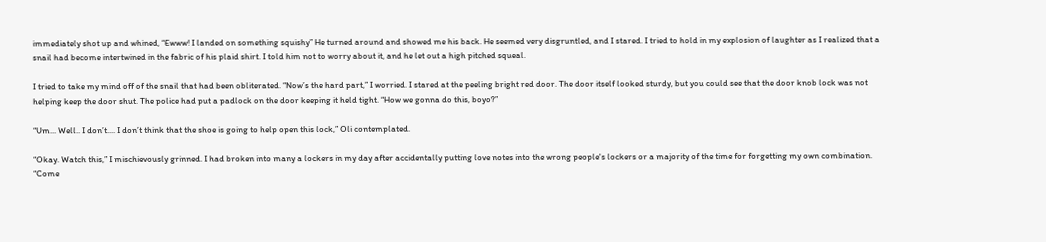immediately shot up and whined, “Ewww! I landed on something squishy” He turned around and showed me his back. He seemed very disgruntled, and I stared. I tried to hold in my explosion of laughter as I realized that a snail had become intertwined in the fabric of his plaid shirt. I told him not to worry about it, and he let out a high pitched squeal.

I tried to take my mind off of the snail that had been obliterated. “Now’s the hard part,” I worried. I stared at the peeling bright red door. The door itself looked sturdy, but you could see that the door knob lock was not helping keep the door shut. The police had put a padlock on the door keeping it held tight. “How we gonna do this, boyo?”

“Um... Well.. I don’t.... I don’t think that the shoe is going to help open this lock,” Oli contemplated.

“Okay. Watch this,” I mischievously grinned. I had broken into many a lockers in my day after accidentally putting love notes into the wrong people's lockers or a majority of the time for forgetting my own combination. “Come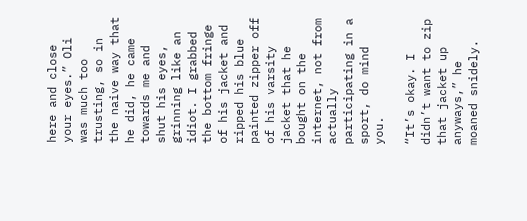here and close your eyes.” Oli was much too trusting, so in the naive way that he did, he came towards me and shut his eyes, grinning like an idiot. I grabbed the bottom fringe of his jacket and ripped his blue painted zipper off of his varsity jacket that he bought on the internet, not from actually participating in a sport, do mind you.

“It’s okay. I didn’t want to zip that jacket up anyways,” he moaned snidely.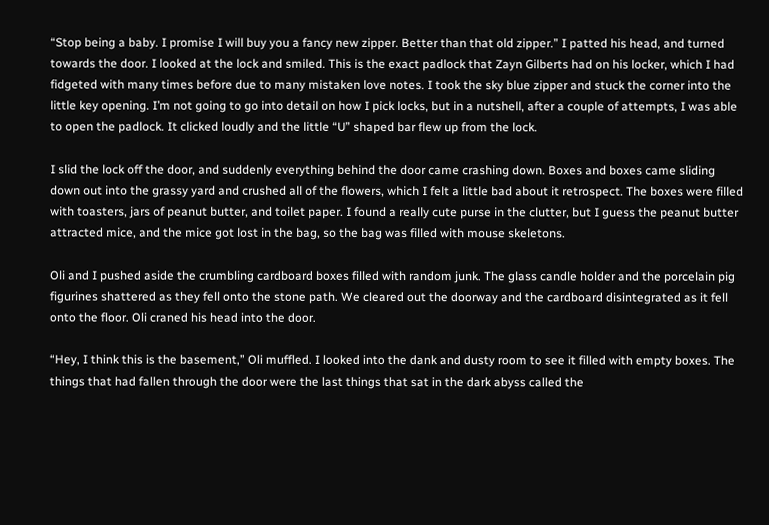“Stop being a baby. I promise I will buy you a fancy new zipper. Better than that old zipper.” I patted his head, and turned towards the door. I looked at the lock and smiled. This is the exact padlock that Zayn Gilberts had on his locker, which I had fidgeted with many times before due to many mistaken love notes. I took the sky blue zipper and stuck the corner into the little key opening. I’m not going to go into detail on how I pick locks, but in a nutshell, after a couple of attempts, I was able to open the padlock. It clicked loudly and the little “U” shaped bar flew up from the lock.

I slid the lock off the door, and suddenly everything behind the door came crashing down. Boxes and boxes came sliding down out into the grassy yard and crushed all of the flowers, which I felt a little bad about it retrospect. The boxes were filled with toasters, jars of peanut butter, and toilet paper. I found a really cute purse in the clutter, but I guess the peanut butter attracted mice, and the mice got lost in the bag, so the bag was filled with mouse skeletons.

Oli and I pushed aside the crumbling cardboard boxes filled with random junk. The glass candle holder and the porcelain pig figurines shattered as they fell onto the stone path. We cleared out the doorway and the cardboard disintegrated as it fell onto the floor. Oli craned his head into the door.

“Hey, I think this is the basement,” Oli muffled. I looked into the dank and dusty room to see it filled with empty boxes. The things that had fallen through the door were the last things that sat in the dark abyss called the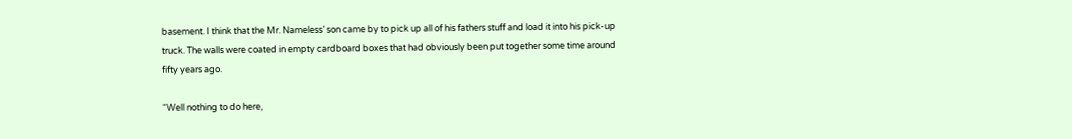basement. I think that the Mr. Nameless’ son came by to pick up all of his fathers stuff and load it into his pick-up truck. The walls were coated in empty cardboard boxes that had obviously been put together some time around fifty years ago.

“Well nothing to do here,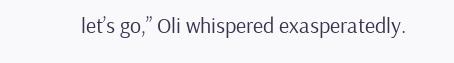let’s go,” Oli whispered exasperatedly.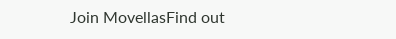Join MovellasFind out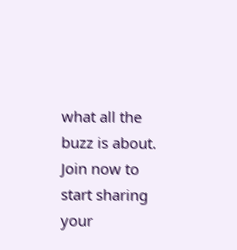what all the buzz is about. Join now to start sharing your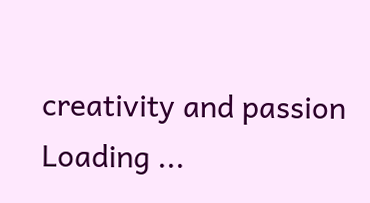creativity and passion
Loading ...